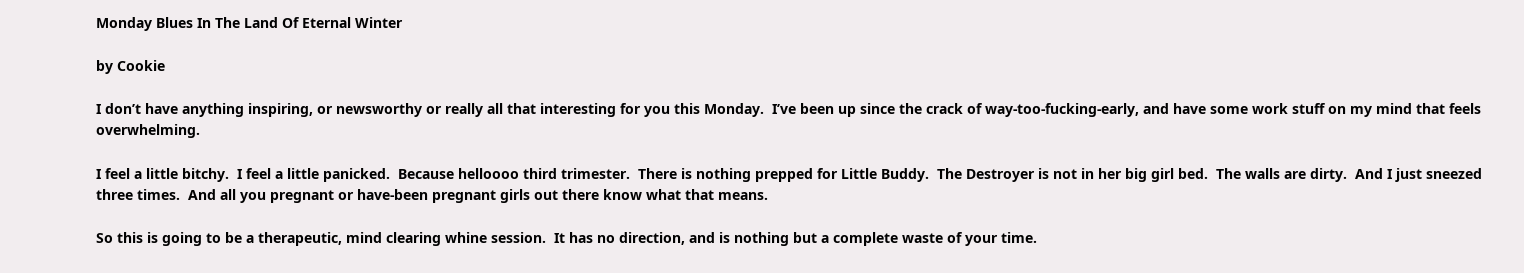Monday Blues In The Land Of Eternal Winter

by Cookie

I don’t have anything inspiring, or newsworthy or really all that interesting for you this Monday.  I’ve been up since the crack of way-too-fucking-early, and have some work stuff on my mind that feels overwhelming.

I feel a little bitchy.  I feel a little panicked.  Because helloooo third trimester.  There is nothing prepped for Little Buddy.  The Destroyer is not in her big girl bed.  The walls are dirty.  And I just sneezed three times.  And all you pregnant or have-been pregnant girls out there know what that means.

So this is going to be a therapeutic, mind clearing whine session.  It has no direction, and is nothing but a complete waste of your time.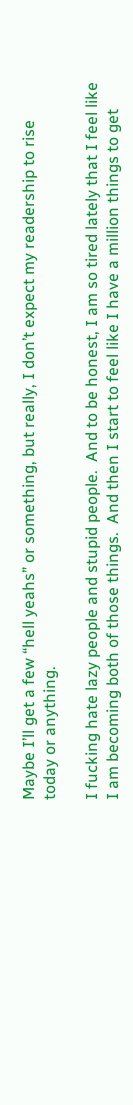Maybe I’ll get a few “hell yeahs” or something, but really, I don’t expect my readership to rise today or anything.

I fucking hate lazy people and stupid people.  And to be honest, I am so tired lately that I feel like I am becoming both of those things.  And then I start to feel like I have a million things to get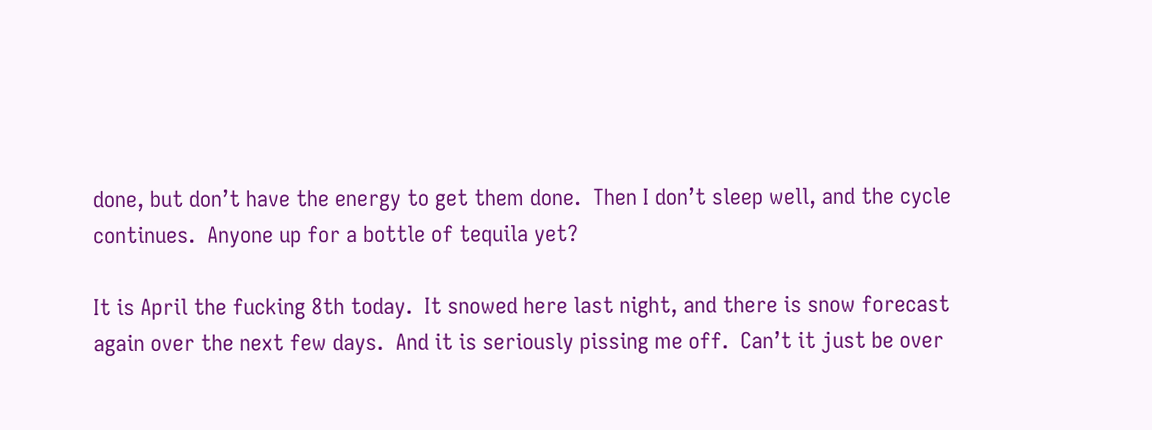done, but don’t have the energy to get them done.  Then I don’t sleep well, and the cycle continues.  Anyone up for a bottle of tequila yet?

It is April the fucking 8th today.  It snowed here last night, and there is snow forecast again over the next few days.  And it is seriously pissing me off.  Can’t it just be over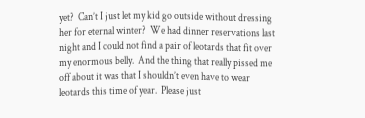yet?  Can’t I just let my kid go outside without dressing her for eternal winter?  We had dinner reservations last night and I could not find a pair of leotards that fit over my enormous belly.  And the thing that really pissed me off about it was that I shouldn’t even have to wear leotards this time of year.  Please just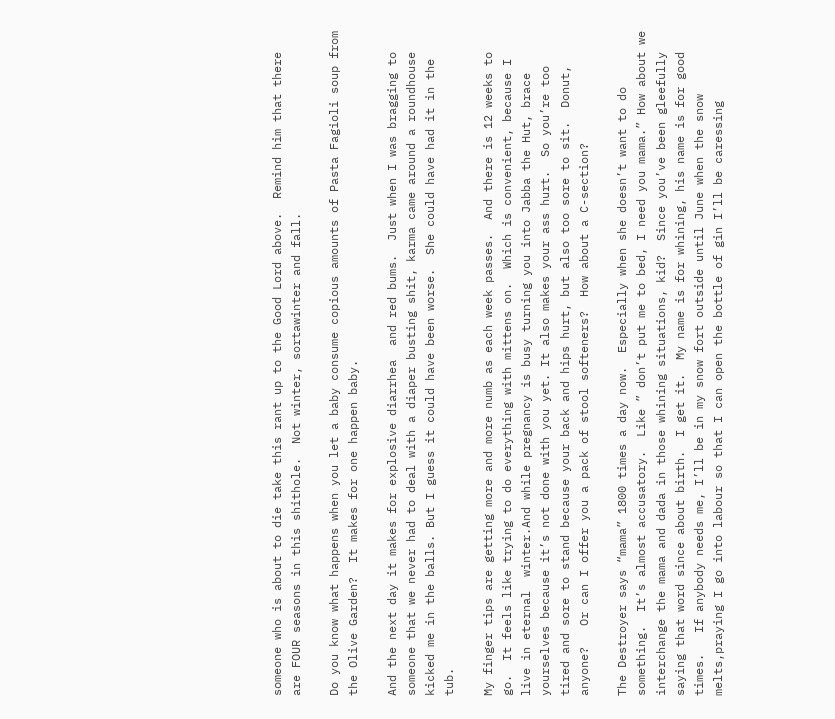someone who is about to die take this rant up to the Good Lord above.  Remind him that there are FOUR seasons in this shithole.  Not winter, sortawinter and fall.

Do you know what happens when you let a baby consume copious amounts of Pasta Fagioli soup from the Olive Garden?  It makes for one happen baby.

And the next day it makes for explosive diarrhea  and red bums.  Just when I was bragging to someone that we never had to deal with a diaper busting shit, karma came around a roundhouse kicked me in the balls. But I guess it could have been worse.  She could have had it in the tub.

My finger tips are getting more and more numb as each week passes.  And there is 12 weeks to go.  It feels like trying to do everything with mittens on.  Which is convenient, because I live in eternal  winter.And while pregnancy is busy turning you into Jabba the Hut, brace yourselves because it’s not done with you yet. It also makes your ass hurt.  So you’re too tired and sore to stand because your back and hips hurt, but also too sore to sit.  Donut, anyone?   Or can I offer you a pack of stool softeners?  How about a C-section?

The Destroyer says “mama” 1800 times a day now.  Especially when she doesn’t want to do something.  It’s almost accusatory.  Like ” don’t put me to bed, I need you mama.” How about we interchange the mama and dada in those whining situations, kid?  Since you’ve been gleefully saying that word since about birth.  I get it.  My name is for whining, his name is for good times.   If anybody needs me, I’ll be in my snow fort outside until June when the snow melts,praying I go into labour so that I can open the bottle of gin I’ll be caressing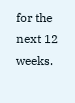for the next 12 weeks.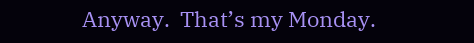Anyway.  That’s my Monday.